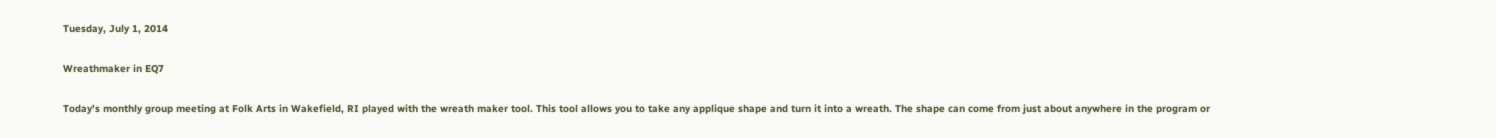Tuesday, July 1, 2014

Wreathmaker in EQ7

Today's monthly group meeting at Folk Arts in Wakefield, RI played with the wreath maker tool. This tool allows you to take any applique shape and turn it into a wreath. The shape can come from just about anywhere in the program or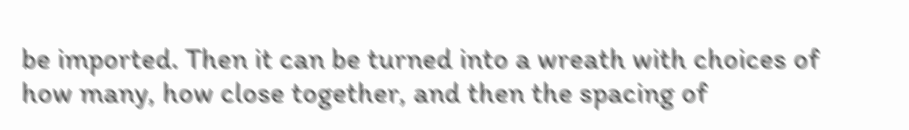be imported. Then it can be turned into a wreath with choices of how many, how close together, and then the spacing of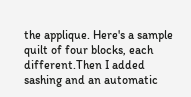the applique. Here's a sample quilt of four blocks, each different.Then I added sashing and an automatic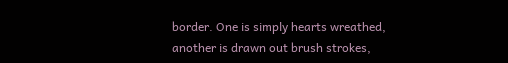border. One is simply hearts wreathed, another is drawn out brush strokes,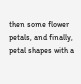then some flower petals, and finally, petal shapes with a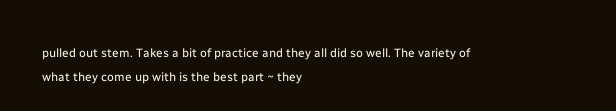pulled out stem. Takes a bit of practice and they all did so well. The variety of what they come up with is the best part ~ they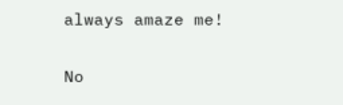always amaze me!

No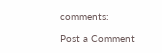comments:

Post a Comment